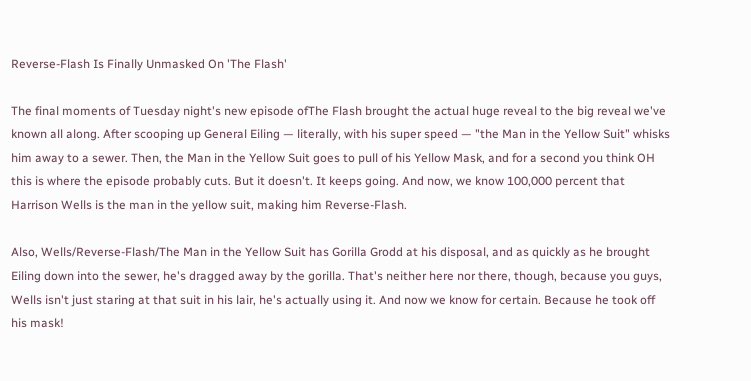Reverse-Flash Is Finally Unmasked On 'The Flash'

The final moments of Tuesday night's new episode ofThe Flash brought the actual huge reveal to the big reveal we've known all along. After scooping up General Eiling — literally, with his super speed — "the Man in the Yellow Suit" whisks him away to a sewer. Then, the Man in the Yellow Suit goes to pull of his Yellow Mask, and for a second you think OH this is where the episode probably cuts. But it doesn't. It keeps going. And now, we know 100,000 percent that Harrison Wells is the man in the yellow suit, making him Reverse-Flash.

Also, Wells/Reverse-Flash/The Man in the Yellow Suit has Gorilla Grodd at his disposal, and as quickly as he brought Eiling down into the sewer, he's dragged away by the gorilla. That's neither here nor there, though, because you guys, Wells isn't just staring at that suit in his lair, he's actually using it. And now we know for certain. Because he took off his mask!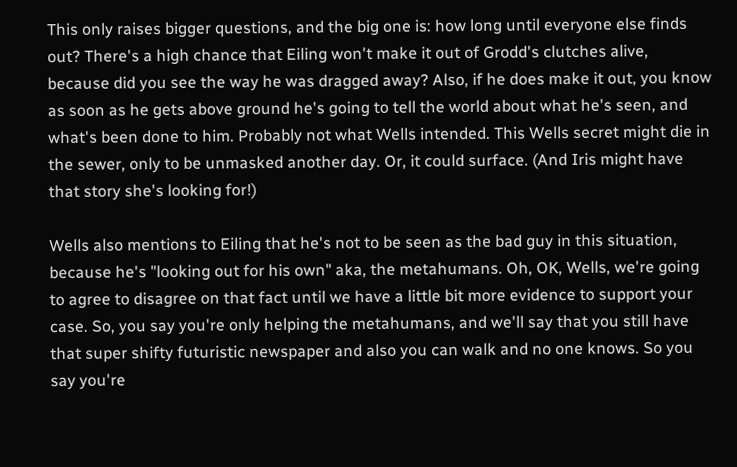This only raises bigger questions, and the big one is: how long until everyone else finds out? There's a high chance that Eiling won't make it out of Grodd's clutches alive, because did you see the way he was dragged away? Also, if he does make it out, you know as soon as he gets above ground he's going to tell the world about what he's seen, and what's been done to him. Probably not what Wells intended. This Wells secret might die in the sewer, only to be unmasked another day. Or, it could surface. (And Iris might have that story she's looking for!)

Wells also mentions to Eiling that he's not to be seen as the bad guy in this situation, because he's "looking out for his own" aka, the metahumans. Oh, OK, Wells, we're going to agree to disagree on that fact until we have a little bit more evidence to support your case. So, you say you're only helping the metahumans, and we'll say that you still have that super shifty futuristic newspaper and also you can walk and no one knows. So you say you're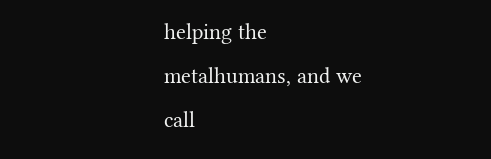helping the metalhumans, and we call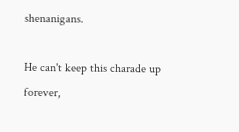shenanigans.

He can't keep this charade up forever,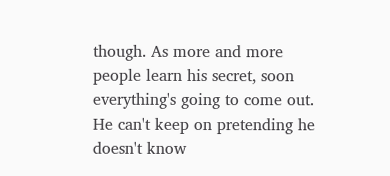though. As more and more people learn his secret, soon everything's going to come out. He can't keep on pretending he doesn't know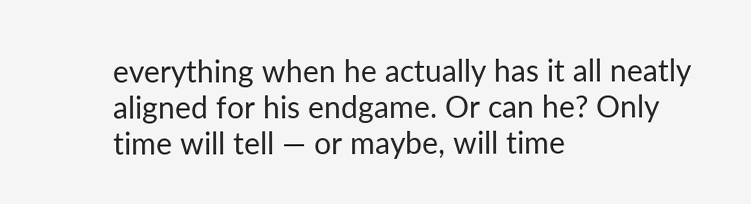everything when he actually has it all neatly aligned for his endgame. Or can he? Only time will tell — or maybe, will time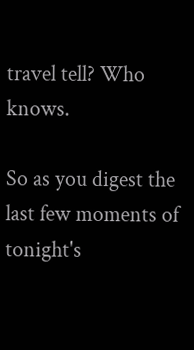travel tell? Who knows.

So as you digest the last few moments of tonight's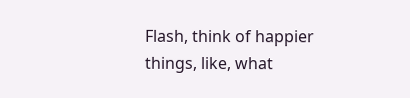Flash, think of happier things, like, what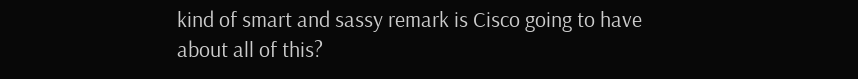kind of smart and sassy remark is Cisco going to have about all of this?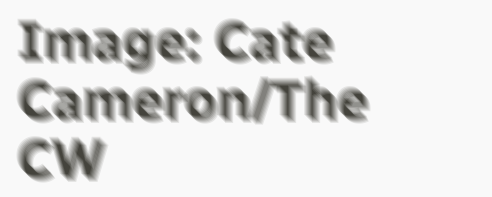Image: Cate Cameron/The CW